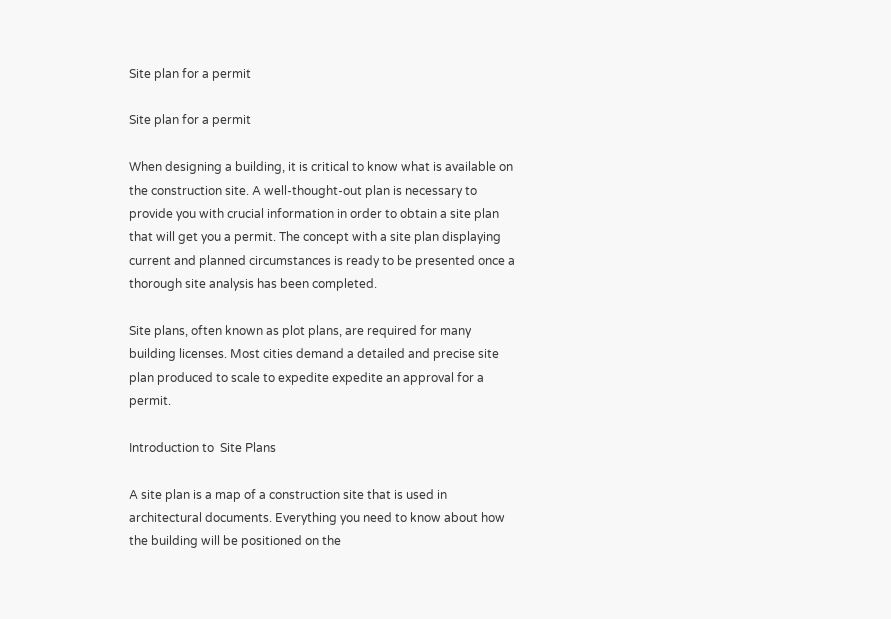Site plan for a permit

Site plan for a permit

When designing a building, it is critical to know what is available on the construction site. A well-thought-out plan is necessary to provide you with crucial information in order to obtain a site plan that will get you a permit. The concept with a site plan displaying current and planned circumstances is ready to be presented once a thorough site analysis has been completed.

Site plans, often known as plot plans, are required for many building licenses. Most cities demand a detailed and precise site plan produced to scale to expedite expedite an approval for a permit.

Introduction to  Site Plans

A site plan is a map of a construction site that is used in architectural documents. Everything you need to know about how the building will be positioned on the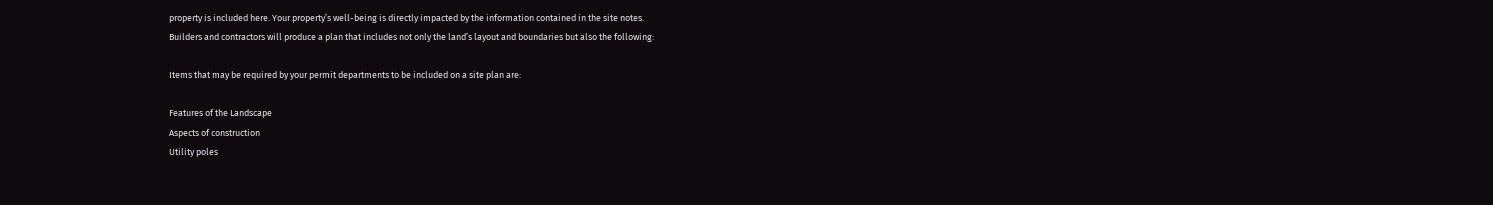property is included here. Your property’s well-being is directly impacted by the information contained in the site notes.
Builders and contractors will produce a plan that includes not only the land’s layout and boundaries but also the following:

Items that may be required by your permit departments to be included on a site plan are:

Features of the Landscape
Aspects of construction
Utility poles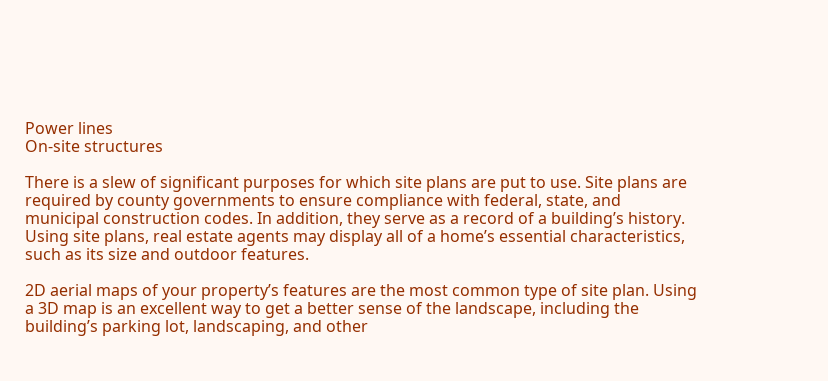Power lines
On-site structures

There is a slew of significant purposes for which site plans are put to use. Site plans are required by county governments to ensure compliance with federal, state, and municipal construction codes. In addition, they serve as a record of a building’s history. Using site plans, real estate agents may display all of a home’s essential characteristics, such as its size and outdoor features.

2D aerial maps of your property’s features are the most common type of site plan. Using a 3D map is an excellent way to get a better sense of the landscape, including the building’s parking lot, landscaping, and other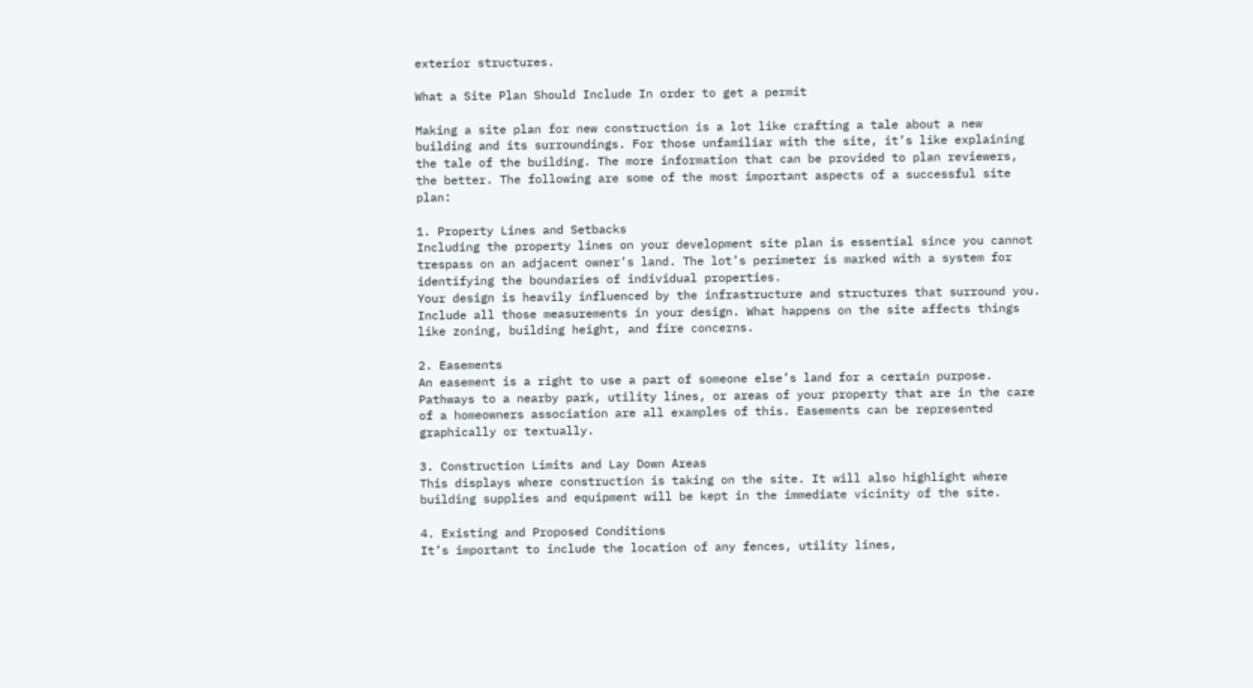exterior structures.

What a Site Plan Should Include In order to get a permit

Making a site plan for new construction is a lot like crafting a tale about a new building and its surroundings. For those unfamiliar with the site, it’s like explaining the tale of the building. The more information that can be provided to plan reviewers, the better. The following are some of the most important aspects of a successful site plan:

1. Property Lines and Setbacks
Including the property lines on your development site plan is essential since you cannot trespass on an adjacent owner’s land. The lot’s perimeter is marked with a system for identifying the boundaries of individual properties.
Your design is heavily influenced by the infrastructure and structures that surround you. Include all those measurements in your design. What happens on the site affects things like zoning, building height, and fire concerns.

2. Easements
An easement is a right to use a part of someone else’s land for a certain purpose. Pathways to a nearby park, utility lines, or areas of your property that are in the care of a homeowners association are all examples of this. Easements can be represented graphically or textually.

3. Construction Limits and Lay Down Areas
This displays where construction is taking on the site. It will also highlight where building supplies and equipment will be kept in the immediate vicinity of the site.

4. Existing and Proposed Conditions
It’s important to include the location of any fences, utility lines,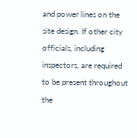and power lines on the site design. If other city officials, including inspectors, are required to be present throughout the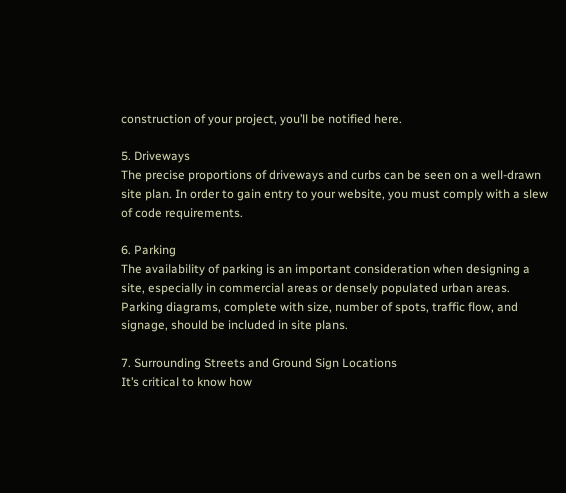construction of your project, you’ll be notified here.

5. Driveways
The precise proportions of driveways and curbs can be seen on a well-drawn site plan. In order to gain entry to your website, you must comply with a slew of code requirements.

6. Parking
The availability of parking is an important consideration when designing a site, especially in commercial areas or densely populated urban areas. Parking diagrams, complete with size, number of spots, traffic flow, and signage, should be included in site plans.

7. Surrounding Streets and Ground Sign Locations
It’s critical to know how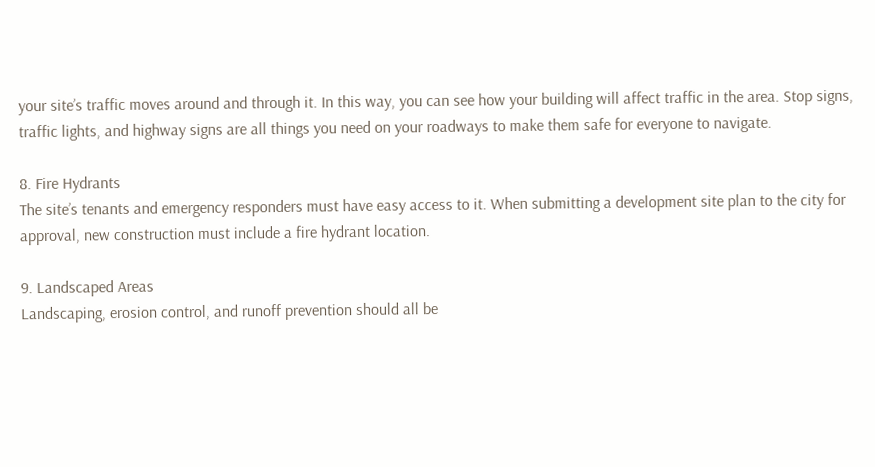your site’s traffic moves around and through it. In this way, you can see how your building will affect traffic in the area. Stop signs, traffic lights, and highway signs are all things you need on your roadways to make them safe for everyone to navigate.

8. Fire Hydrants
The site’s tenants and emergency responders must have easy access to it. When submitting a development site plan to the city for approval, new construction must include a fire hydrant location.

9. Landscaped Areas
Landscaping, erosion control, and runoff prevention should all be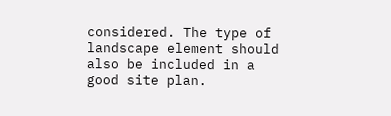considered. The type of landscape element should also be included in a good site plan.